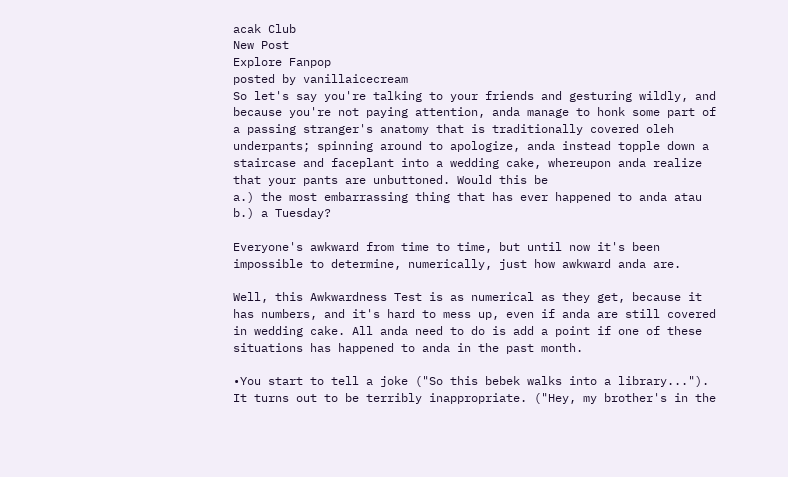acak Club
New Post
Explore Fanpop
posted by vanillaicecream
So let's say you're talking to your friends and gesturing wildly, and because you're not paying attention, anda manage to honk some part of a passing stranger's anatomy that is traditionally covered oleh underpants; spinning around to apologize, anda instead topple down a staircase and faceplant into a wedding cake, whereupon anda realize that your pants are unbuttoned. Would this be
a.) the most embarrassing thing that has ever happened to anda atau
b.) a Tuesday?

Everyone's awkward from time to time, but until now it's been impossible to determine, numerically, just how awkward anda are.

Well, this Awkwardness Test is as numerical as they get, because it has numbers, and it's hard to mess up, even if anda are still covered in wedding cake. All anda need to do is add a point if one of these situations has happened to anda in the past month.

•You start to tell a joke ("So this bebek walks into a library..."). It turns out to be terribly inappropriate. ("Hey, my brother's in the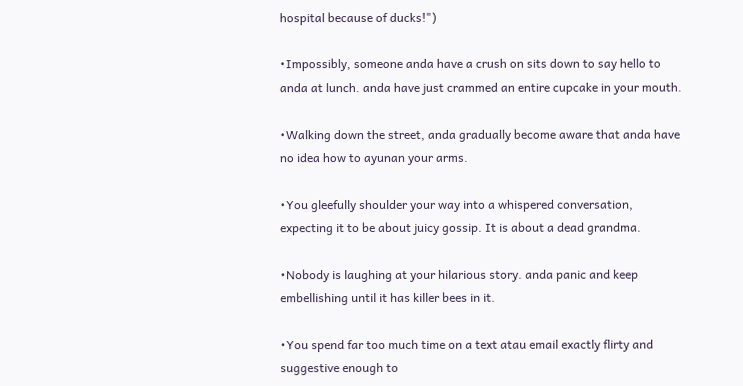hospital because of ducks!")

•Impossibly, someone anda have a crush on sits down to say hello to anda at lunch. anda have just crammed an entire cupcake in your mouth.

•Walking down the street, anda gradually become aware that anda have no idea how to ayunan your arms.

•You gleefully shoulder your way into a whispered conversation, expecting it to be about juicy gossip. It is about a dead grandma.

•Nobody is laughing at your hilarious story. anda panic and keep embellishing until it has killer bees in it.

•You spend far too much time on a text atau email exactly flirty and suggestive enough to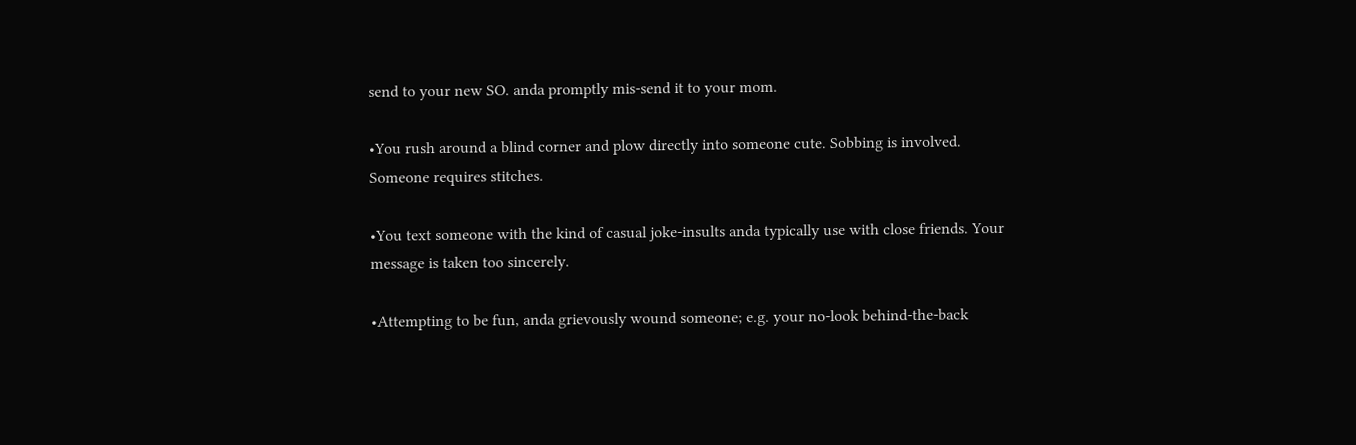send to your new SO. anda promptly mis-send it to your mom.

•You rush around a blind corner and plow directly into someone cute. Sobbing is involved. Someone requires stitches.

•You text someone with the kind of casual joke-insults anda typically use with close friends. Your message is taken too sincerely.

•Attempting to be fun, anda grievously wound someone; e.g. your no-look behind-the-back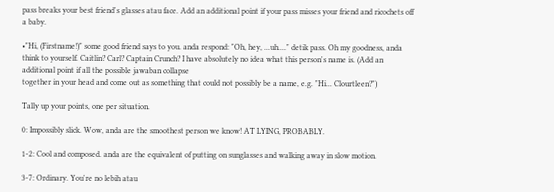pass breaks your best friend's glasses atau face. Add an additional point if your pass misses your friend and ricochets off a baby.

•"Hi, (Firstname!)" some good friend says to you. anda respond: "Oh, hey, ...uh...." detik pass. Oh my goodness, anda think to yourself. Caitlin? Carl? Captain Crunch? I have absolutely no idea what this person's name is. (Add an additional point if all the possible jawaban collapse
together in your head and come out as something that could not possibly be a name, e.g. "Hi... Clourtleen?")

Tally up your points, one per situation.

0: Impossibly slick. Wow, anda are the smoothest person we know! AT LYING, PROBABLY.

1-2: Cool and composed. anda are the equivalent of putting on sunglasses and walking away in slow motion.

3-7: Ordinary. You're no lebih atau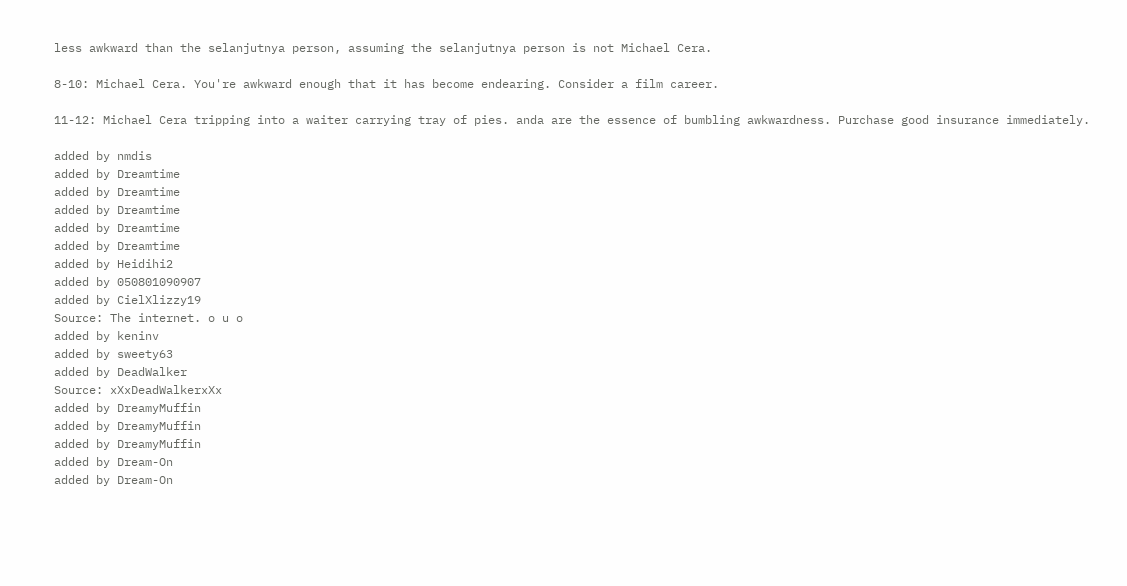less awkward than the selanjutnya person, assuming the selanjutnya person is not Michael Cera.

8-10: Michael Cera. You're awkward enough that it has become endearing. Consider a film career.

11-12: Michael Cera tripping into a waiter carrying tray of pies. anda are the essence of bumbling awkwardness. Purchase good insurance immediately.

added by nmdis
added by Dreamtime
added by Dreamtime
added by Dreamtime
added by Dreamtime
added by Dreamtime
added by Heidihi2
added by 050801090907
added by CielXlizzy19
Source: The internet. o u o
added by keninv
added by sweety63
added by DeadWalker
Source: xXxDeadWalkerxXx
added by DreamyMuffin
added by DreamyMuffin
added by DreamyMuffin
added by Dream-On
added by Dream-On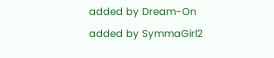added by Dream-On
added by SymmaGirl2